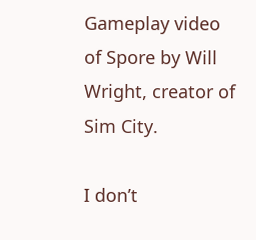Gameplay video of Spore by Will Wright, creator of Sim City.

I don’t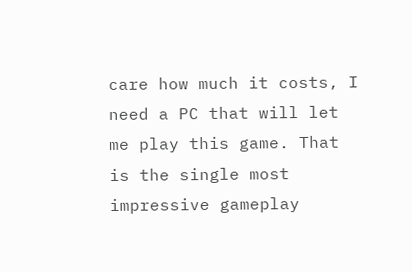care how much it costs, I need a PC that will let me play this game. That is the single most impressive gameplay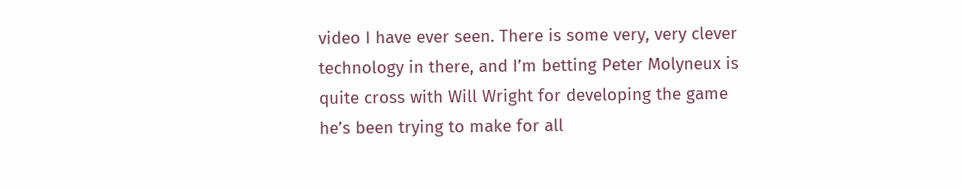video I have ever seen. There is some very, very clever technology in there, and I’m betting Peter Molyneux is quite cross with Will Wright for developing the game he’s been trying to make for all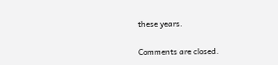these years.

Comments are closed.